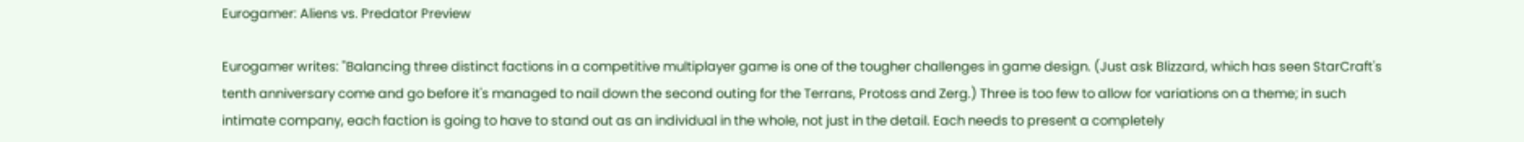Eurogamer: Aliens vs. Predator Preview

Eurogamer writes: "Balancing three distinct factions in a competitive multiplayer game is one of the tougher challenges in game design. (Just ask Blizzard, which has seen StarCraft's tenth anniversary come and go before it's managed to nail down the second outing for the Terrans, Protoss and Zerg.) Three is too few to allow for variations on a theme; in such intimate company, each faction is going to have to stand out as an individual in the whole, not just in the detail. Each needs to present a completely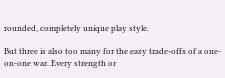rounded, completely unique play style.

But three is also too many for the easy trade-offs of a one-on-one war. Every strength or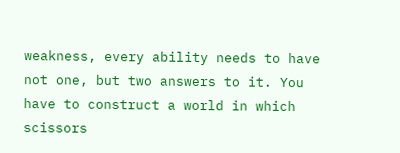weakness, every ability needs to have not one, but two answers to it. You have to construct a world in which scissors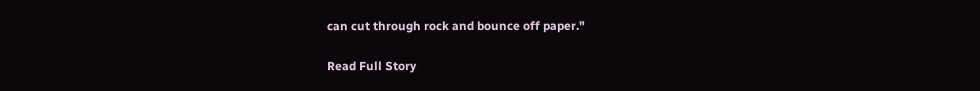can cut through rock and bounce off paper."

Read Full Story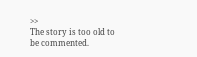>>
The story is too old to be commented.